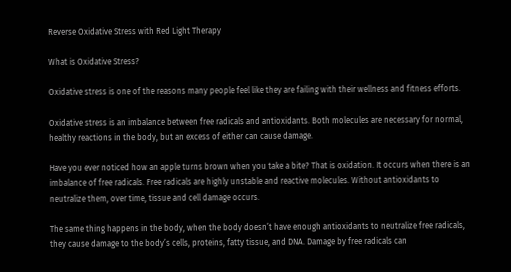Reverse Oxidative Stress with Red Light Therapy

What is Oxidative Stress?

Oxidative stress is one of the reasons many people feel like they are failing with their wellness and fitness efforts.

Oxidative stress is an imbalance between free radicals and antioxidants. Both molecules are necessary for normal, healthy reactions in the body, but an excess of either can cause damage.

Have you ever noticed how an apple turns brown when you take a bite? That is oxidation. It occurs when there is an imbalance of free radicals. Free radicals are highly unstable and reactive molecules. Without antioxidants to neutralize them, over time, tissue and cell damage occurs.

The same thing happens in the body, when the body doesn’t have enough antioxidants to neutralize free radicals, they cause damage to the body’s cells, proteins, fatty tissue, and DNA. Damage by free radicals can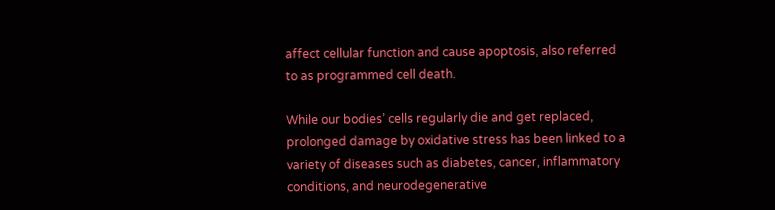affect cellular function and cause apoptosis, also referred to as programmed cell death.

While our bodies’ cells regularly die and get replaced, prolonged damage by oxidative stress has been linked to a variety of diseases such as diabetes, cancer, inflammatory conditions, and neurodegenerative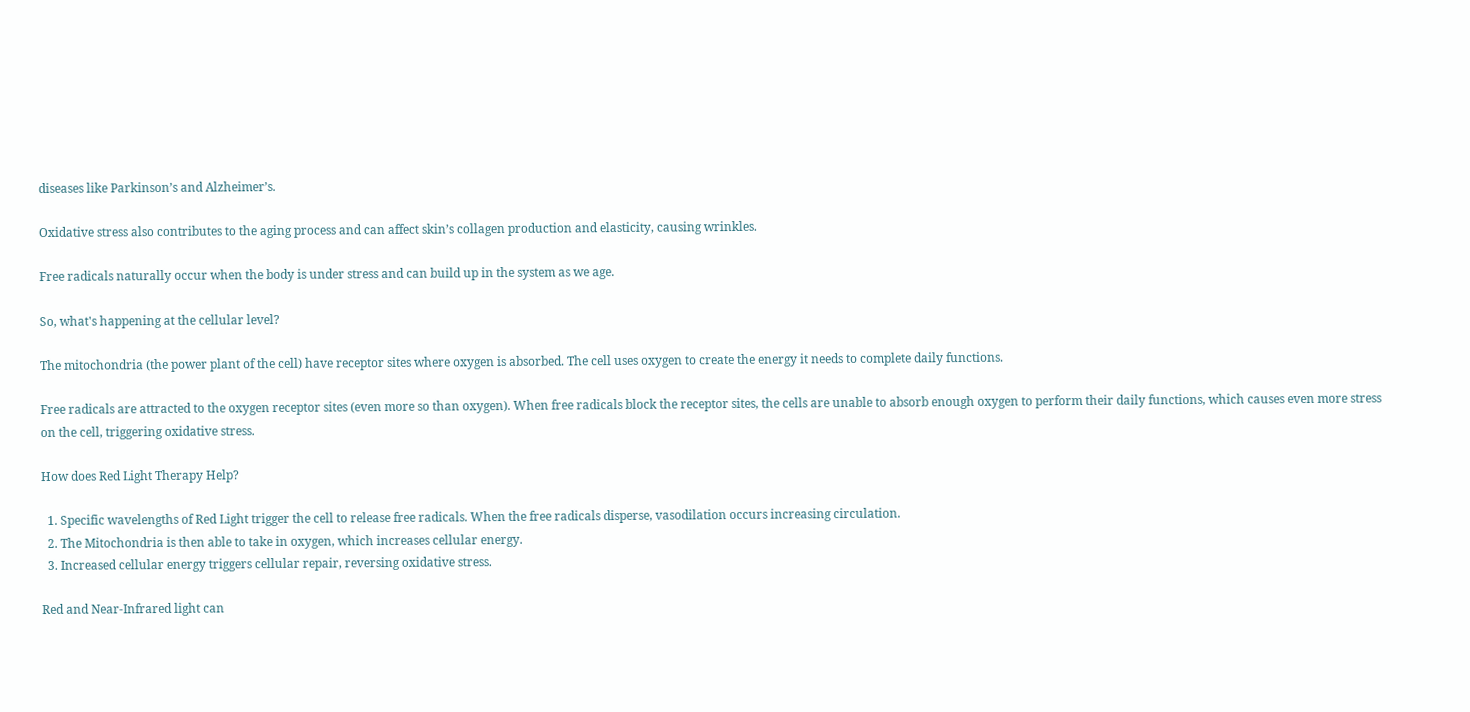diseases like Parkinson’s and Alzheimer’s.

Oxidative stress also contributes to the aging process and can affect skin’s collagen production and elasticity, causing wrinkles.

Free radicals naturally occur when the body is under stress and can build up in the system as we age.

So, what's happening at the cellular level?

The mitochondria (the power plant of the cell) have receptor sites where oxygen is absorbed. The cell uses oxygen to create the energy it needs to complete daily functions.

Free radicals are attracted to the oxygen receptor sites (even more so than oxygen). When free radicals block the receptor sites, the cells are unable to absorb enough oxygen to perform their daily functions, which causes even more stress on the cell, triggering oxidative stress.

How does Red Light Therapy Help?

  1. Specific wavelengths of Red Light trigger the cell to release free radicals. When the free radicals disperse, vasodilation occurs increasing circulation.
  2. The Mitochondria is then able to take in oxygen, which increases cellular energy.
  3. Increased cellular energy triggers cellular repair, reversing oxidative stress.

Red and Near-Infrared light can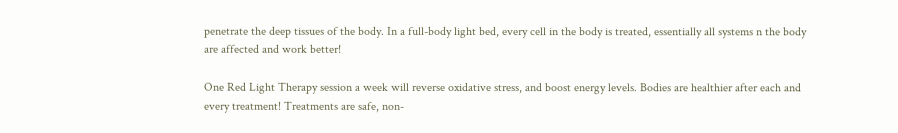penetrate the deep tissues of the body. In a full-body light bed, every cell in the body is treated, essentially all systems n the body are affected and work better!

One Red Light Therapy session a week will reverse oxidative stress, and boost energy levels. Bodies are healthier after each and every treatment! Treatments are safe, non-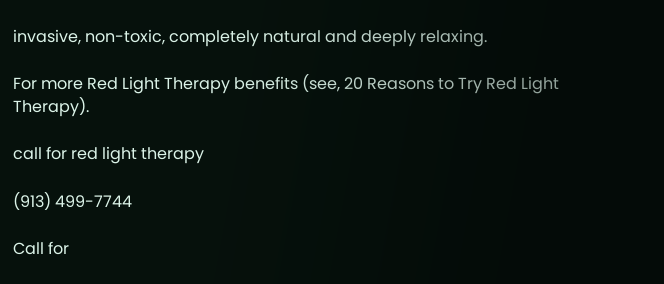invasive, non-toxic, completely natural and deeply relaxing.

For more Red Light Therapy benefits (see, 20 Reasons to Try Red Light Therapy).

call for red light therapy

(913) 499-7744

Call for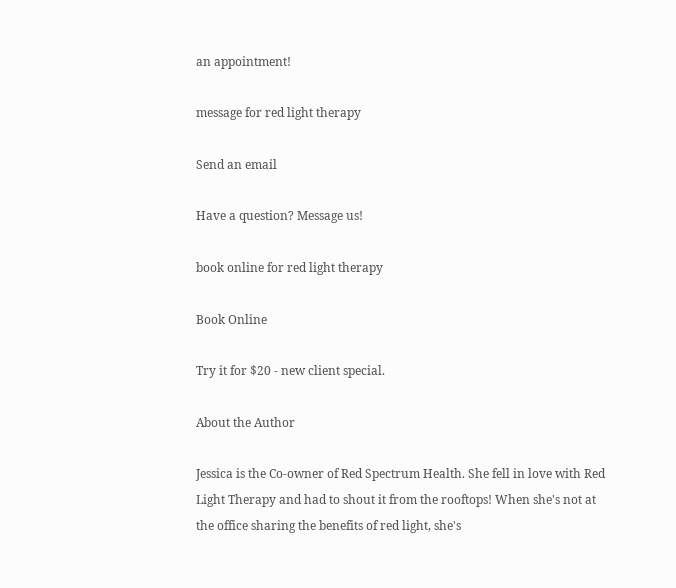an appointment!

message for red light therapy

Send an email

Have a question? Message us!

book online for red light therapy

Book Online

Try it for $20 - new client special.

About the Author

Jessica is the Co-owner of Red Spectrum Health. She fell in love with Red Light Therapy and had to shout it from the rooftops! When she's not at the office sharing the benefits of red light, she's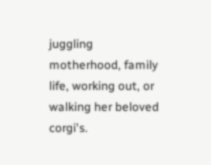juggling motherhood, family life, working out, or walking her beloved corgi's.